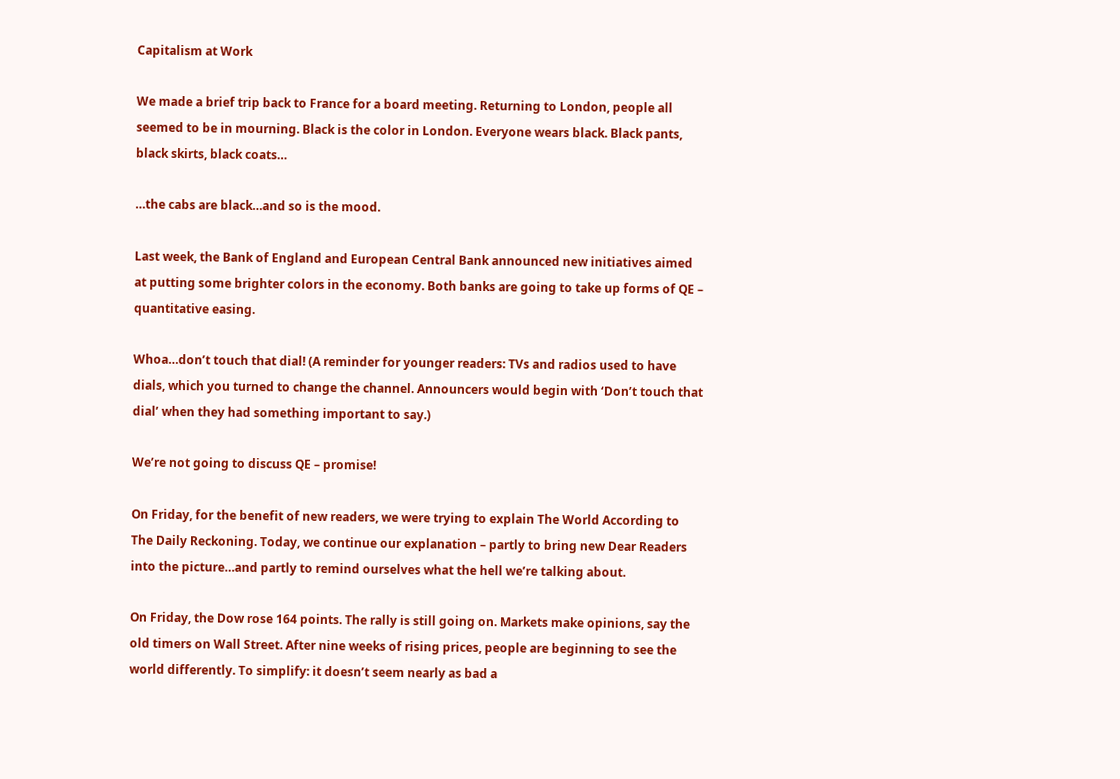Capitalism at Work

We made a brief trip back to France for a board meeting. Returning to London, people all seemed to be in mourning. Black is the color in London. Everyone wears black. Black pants, black skirts, black coats…

…the cabs are black…and so is the mood.

Last week, the Bank of England and European Central Bank announced new initiatives aimed at putting some brighter colors in the economy. Both banks are going to take up forms of QE – quantitative easing.

Whoa…don’t touch that dial! (A reminder for younger readers: TVs and radios used to have dials, which you turned to change the channel. Announcers would begin with ‘Don’t touch that dial’ when they had something important to say.)

We’re not going to discuss QE – promise!

On Friday, for the benefit of new readers, we were trying to explain The World According to The Daily Reckoning. Today, we continue our explanation – partly to bring new Dear Readers into the picture…and partly to remind ourselves what the hell we’re talking about.

On Friday, the Dow rose 164 points. The rally is still going on. Markets make opinions, say the old timers on Wall Street. After nine weeks of rising prices, people are beginning to see the world differently. To simplify: it doesn’t seem nearly as bad a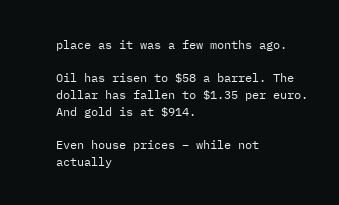place as it was a few months ago.

Oil has risen to $58 a barrel. The dollar has fallen to $1.35 per euro. And gold is at $914.

Even house prices – while not actually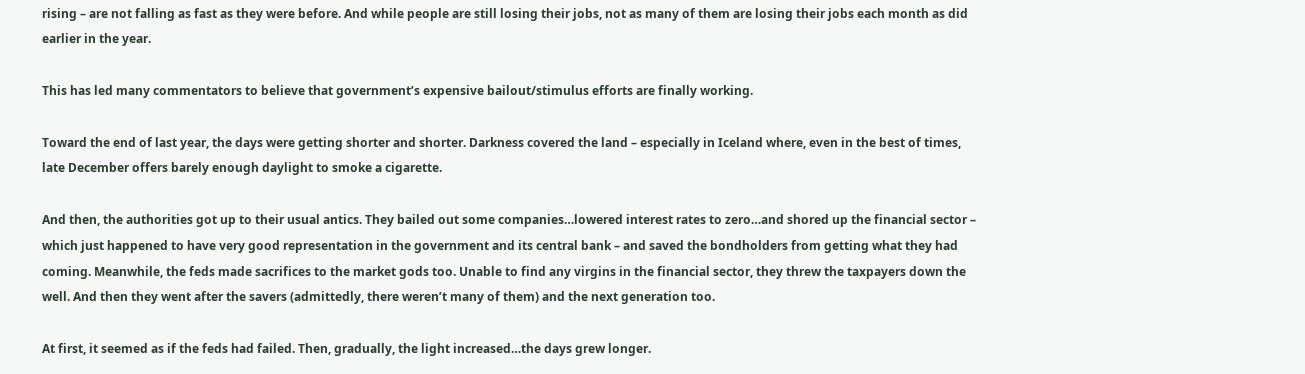rising – are not falling as fast as they were before. And while people are still losing their jobs, not as many of them are losing their jobs each month as did earlier in the year.

This has led many commentators to believe that government’s expensive bailout/stimulus efforts are finally working.

Toward the end of last year, the days were getting shorter and shorter. Darkness covered the land – especially in Iceland where, even in the best of times, late December offers barely enough daylight to smoke a cigarette.

And then, the authorities got up to their usual antics. They bailed out some companies…lowered interest rates to zero…and shored up the financial sector – which just happened to have very good representation in the government and its central bank – and saved the bondholders from getting what they had coming. Meanwhile, the feds made sacrifices to the market gods too. Unable to find any virgins in the financial sector, they threw the taxpayers down the well. And then they went after the savers (admittedly, there weren’t many of them) and the next generation too.

At first, it seemed as if the feds had failed. Then, gradually, the light increased…the days grew longer.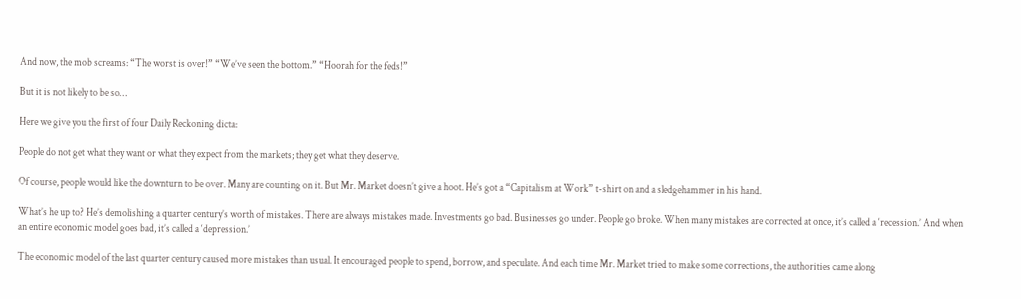And now, the mob screams: “The worst is over!” “We’ve seen the bottom.” “Hoorah for the feds!”

But it is not likely to be so…

Here we give you the first of four Daily Reckoning dicta:

People do not get what they want or what they expect from the markets; they get what they deserve.

Of course, people would like the downturn to be over. Many are counting on it. But Mr. Market doesn’t give a hoot. He’s got a “Capitalism at Work” t-shirt on and a sledgehammer in his hand.

What’s he up to? He’s demolishing a quarter century’s worth of mistakes. There are always mistakes made. Investments go bad. Businesses go under. People go broke. When many mistakes are corrected at once, it’s called a ‘recession.’ And when an entire economic model goes bad, it’s called a ‘depression.’

The economic model of the last quarter century caused more mistakes than usual. It encouraged people to spend, borrow, and speculate. And each time Mr. Market tried to make some corrections, the authorities came along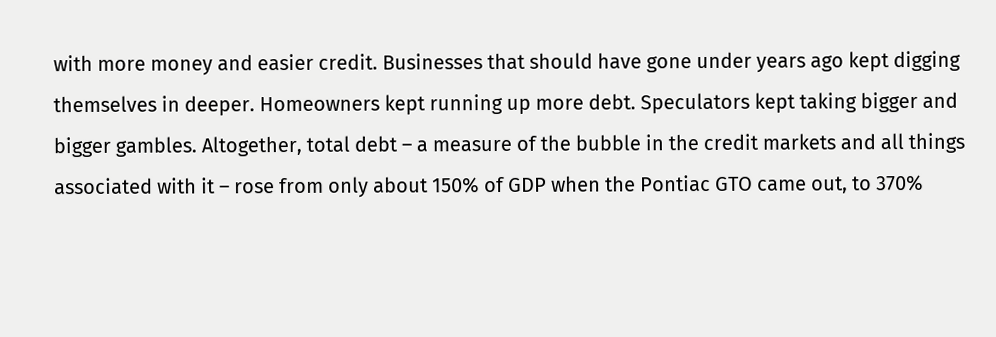with more money and easier credit. Businesses that should have gone under years ago kept digging themselves in deeper. Homeowners kept running up more debt. Speculators kept taking bigger and bigger gambles. Altogether, total debt – a measure of the bubble in the credit markets and all things associated with it – rose from only about 150% of GDP when the Pontiac GTO came out, to 370%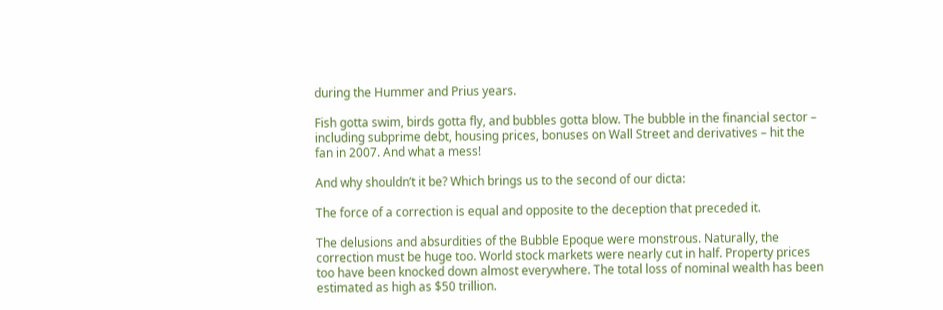during the Hummer and Prius years.

Fish gotta swim, birds gotta fly, and bubbles gotta blow. The bubble in the financial sector – including subprime debt, housing prices, bonuses on Wall Street and derivatives – hit the fan in 2007. And what a mess!

And why shouldn’t it be? Which brings us to the second of our dicta:

The force of a correction is equal and opposite to the deception that preceded it.

The delusions and absurdities of the Bubble Epoque were monstrous. Naturally, the correction must be huge too. World stock markets were nearly cut in half. Property prices too have been knocked down almost everywhere. The total loss of nominal wealth has been estimated as high as $50 trillion.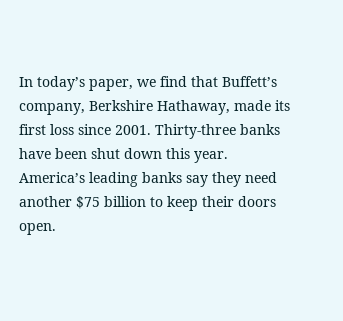In today’s paper, we find that Buffett’s company, Berkshire Hathaway, made its first loss since 2001. Thirty-three banks have been shut down this year. America’s leading banks say they need another $75 billion to keep their doors open.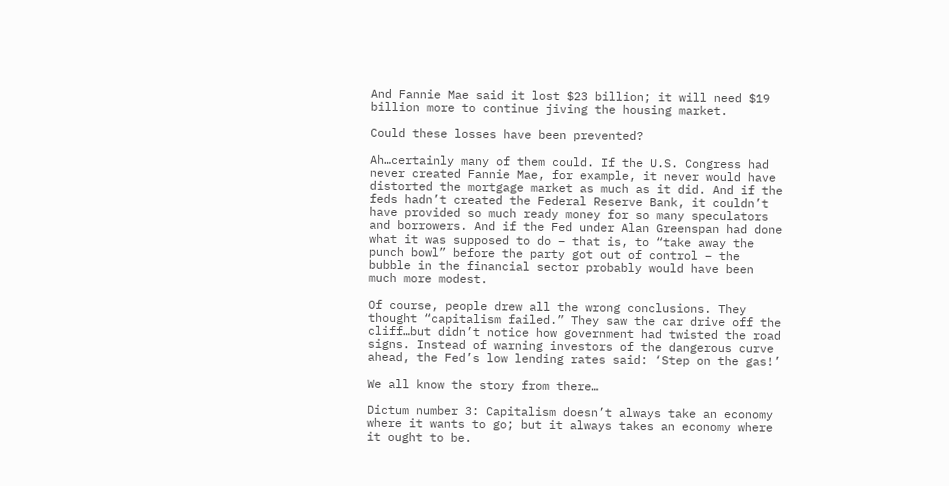And Fannie Mae said it lost $23 billion; it will need $19 billion more to continue jiving the housing market.

Could these losses have been prevented?

Ah…certainly many of them could. If the U.S. Congress had never created Fannie Mae, for example, it never would have distorted the mortgage market as much as it did. And if the feds hadn’t created the Federal Reserve Bank, it couldn’t have provided so much ready money for so many speculators and borrowers. And if the Fed under Alan Greenspan had done what it was supposed to do – that is, to “take away the punch bowl” before the party got out of control – the bubble in the financial sector probably would have been much more modest.

Of course, people drew all the wrong conclusions. They thought “capitalism failed.” They saw the car drive off the cliff…but didn’t notice how government had twisted the road signs. Instead of warning investors of the dangerous curve ahead, the Fed’s low lending rates said: ‘Step on the gas!’

We all know the story from there…

Dictum number 3: Capitalism doesn’t always take an economy where it wants to go; but it always takes an economy where it ought to be.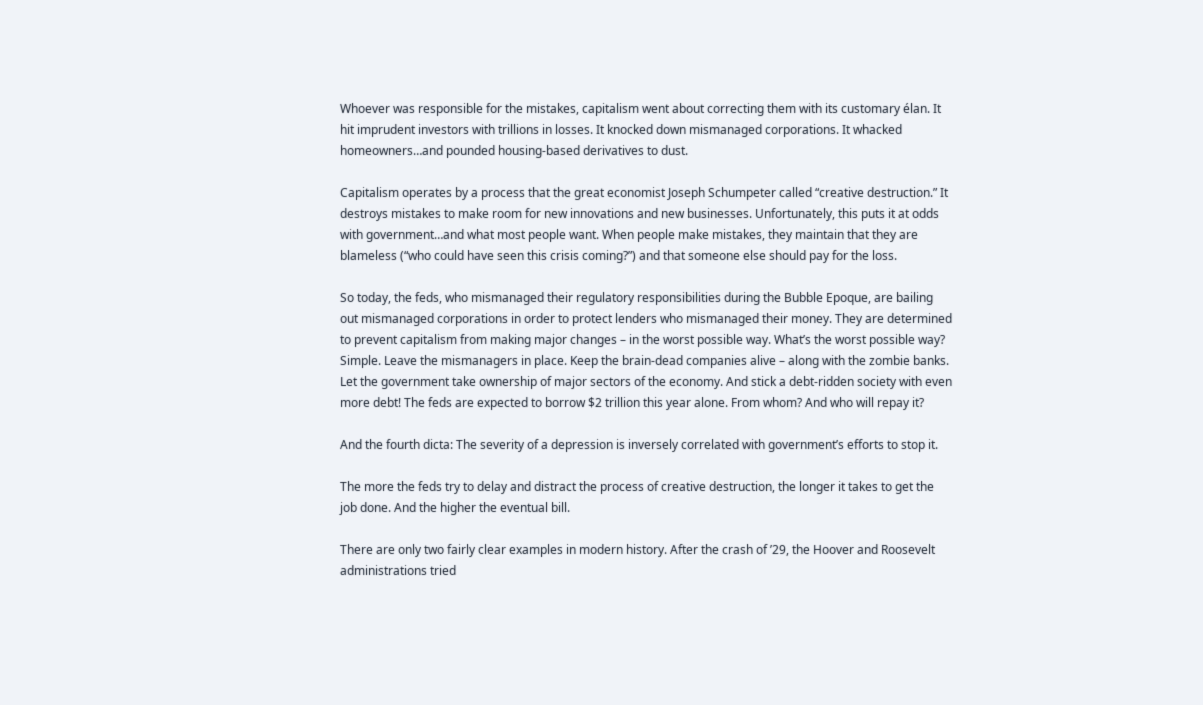Whoever was responsible for the mistakes, capitalism went about correcting them with its customary élan. It hit imprudent investors with trillions in losses. It knocked down mismanaged corporations. It whacked homeowners…and pounded housing-based derivatives to dust.

Capitalism operates by a process that the great economist Joseph Schumpeter called “creative destruction.” It destroys mistakes to make room for new innovations and new businesses. Unfortunately, this puts it at odds with government…and what most people want. When people make mistakes, they maintain that they are blameless (“who could have seen this crisis coming?”) and that someone else should pay for the loss.

So today, the feds, who mismanaged their regulatory responsibilities during the Bubble Epoque, are bailing out mismanaged corporations in order to protect lenders who mismanaged their money. They are determined to prevent capitalism from making major changes – in the worst possible way. What’s the worst possible way? Simple. Leave the mismanagers in place. Keep the brain-dead companies alive – along with the zombie banks. Let the government take ownership of major sectors of the economy. And stick a debt-ridden society with even more debt! The feds are expected to borrow $2 trillion this year alone. From whom? And who will repay it?

And the fourth dicta: The severity of a depression is inversely correlated with government’s efforts to stop it.

The more the feds try to delay and distract the process of creative destruction, the longer it takes to get the job done. And the higher the eventual bill.

There are only two fairly clear examples in modern history. After the crash of ’29, the Hoover and Roosevelt administrations tried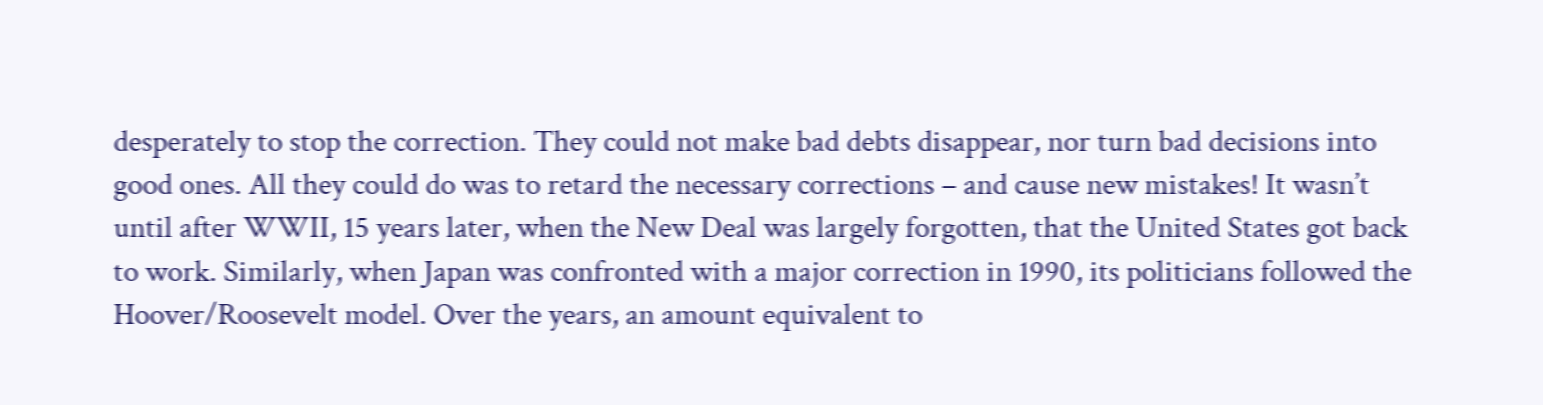desperately to stop the correction. They could not make bad debts disappear, nor turn bad decisions into good ones. All they could do was to retard the necessary corrections – and cause new mistakes! It wasn’t until after WWII, 15 years later, when the New Deal was largely forgotten, that the United States got back to work. Similarly, when Japan was confronted with a major correction in 1990, its politicians followed the Hoover/Roosevelt model. Over the years, an amount equivalent to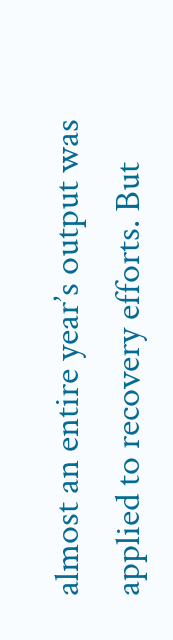almost an entire year’s output was applied to recovery efforts. But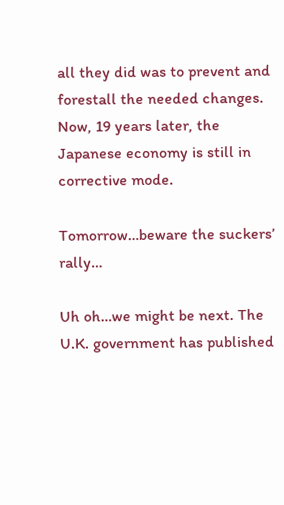all they did was to prevent and forestall the needed changes. Now, 19 years later, the Japanese economy is still in corrective mode.

Tomorrow…beware the suckers’ rally…

Uh oh…we might be next. The U.K. government has published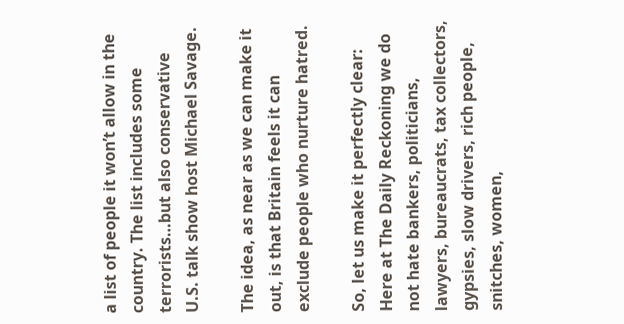a list of people it won’t allow in the country. The list includes some terrorists…but also conservative U.S. talk show host Michael Savage.

The idea, as near as we can make it out, is that Britain feels it can exclude people who nurture hatred.

So, let us make it perfectly clear: Here at The Daily Reckoning we do not hate bankers, politicians, lawyers, bureaucrats, tax collectors, gypsies, slow drivers, rich people, snitches, women,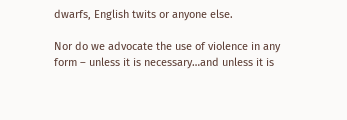dwarfs, English twits or anyone else.

Nor do we advocate the use of violence in any form – unless it is necessary…and unless it is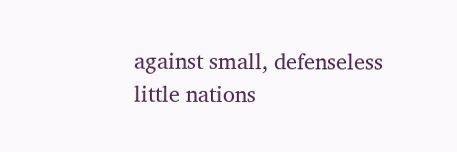against small, defenseless little nations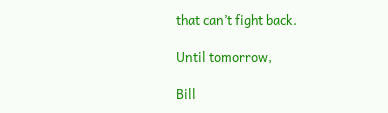that can’t fight back.

Until tomorrow,

Bill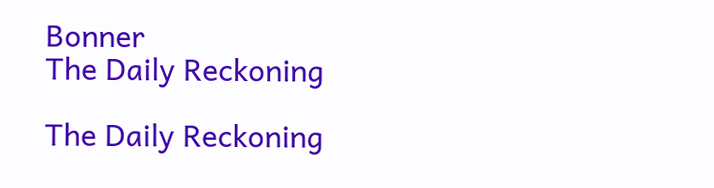Bonner
The Daily Reckoning

The Daily Reckoning